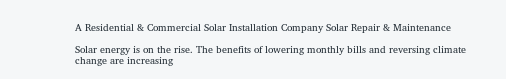A Residential & Commercial Solar Installation Company Solar Repair & Maintenance

Solar energy is on the rise. The benefits of lowering monthly bills and reversing climate change are increasing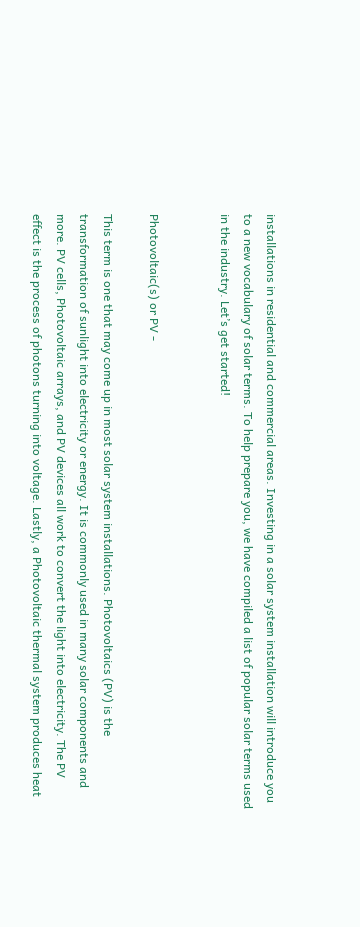installations in residential and commercial areas. Investing in a solar system installation will introduce you to a new vocabulary of solar terms. To help prepare you, we have compiled a list of popular solar terms used in the industry. Let’s get started!


Photovoltaic(s) or PV -

This term is one that may come up in most solar system installations. Photovoltaics (PV) is the transformation of sunlight into electricity or energy. It is commonly used in many solar components and more. PV cells, Photovoltaic arrays, and PV devices all work to convert the light into electricity. The PV effect is the process of photons turning into voltage. Lastly, a Photovoltaic thermal system produces heat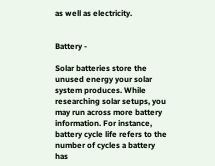as well as electricity.


Battery -

Solar batteries store the unused energy your solar system produces. While researching solar setups, you may run across more battery information. For instance, battery cycle life refers to the number of cycles a battery has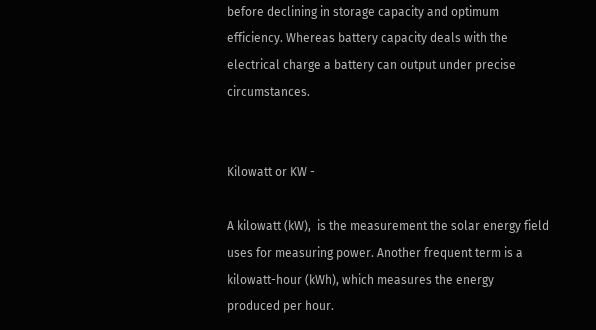before declining in storage capacity and optimum efficiency. Whereas battery capacity deals with the electrical charge a battery can output under precise circumstances.


Kilowatt or KW -

A kilowatt (kW),  is the measurement the solar energy field uses for measuring power. Another frequent term is a kilowatt-hour (kWh), which measures the energy produced per hour.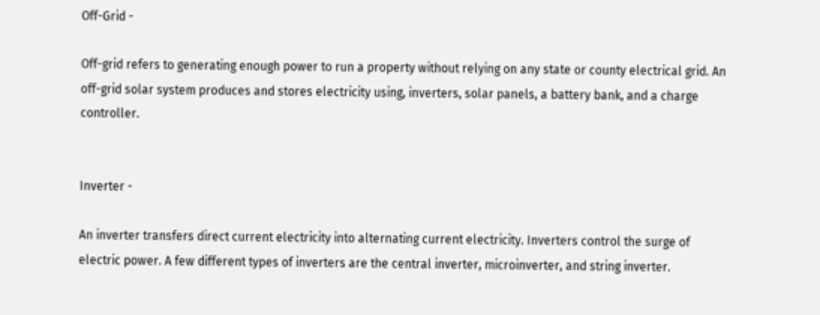Off-Grid -

Off-grid refers to generating enough power to run a property without relying on any state or county electrical grid. An off-grid solar system produces and stores electricity using, inverters, solar panels, a battery bank, and a charge controller.


Inverter -

An inverter transfers direct current electricity into alternating current electricity. Inverters control the surge of electric power. A few different types of inverters are the central inverter, microinverter, and string inverter.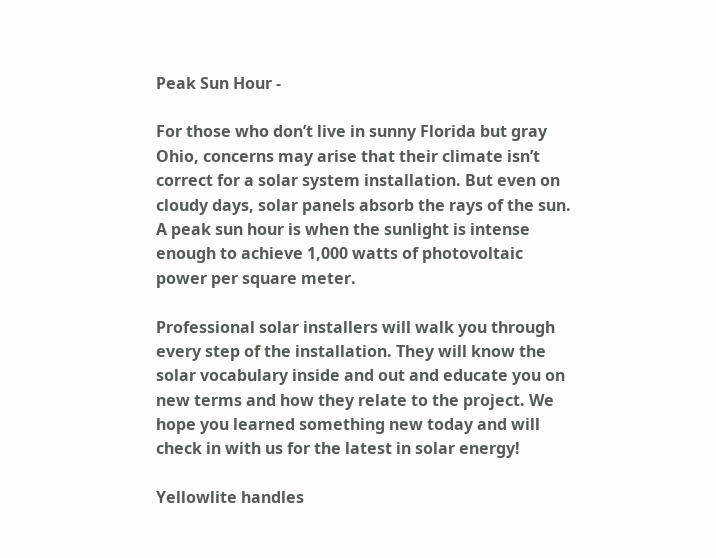Peak Sun Hour -

For those who don’t live in sunny Florida but gray Ohio, concerns may arise that their climate isn’t correct for a solar system installation. But even on cloudy days, solar panels absorb the rays of the sun. A peak sun hour is when the sunlight is intense enough to achieve 1,000 watts of photovoltaic power per square meter.

Professional solar installers will walk you through every step of the installation. They will know the solar vocabulary inside and out and educate you on new terms and how they relate to the project. We hope you learned something new today and will check in with us for the latest in solar energy!

Yellowlite handles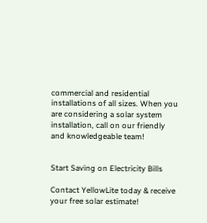commercial and residential installations of all sizes. When you are considering a solar system installation, call on our friendly and knowledgeable team!


Start Saving on Electricity Bills

Contact YellowLite today & receive your free solar estimate!